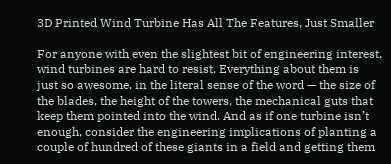3D Printed Wind Turbine Has All The Features, Just Smaller

For anyone with even the slightest bit of engineering interest, wind turbines are hard to resist. Everything about them is just so awesome, in the literal sense of the word — the size of the blades, the height of the towers, the mechanical guts that keep them pointed into the wind. And as if one turbine isn’t enough, consider the engineering implications of planting a couple of hundred of these giants in a field and getting them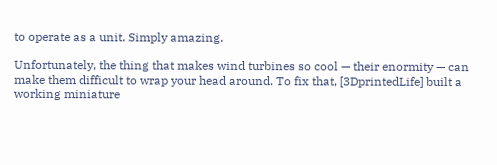to operate as a unit. Simply amazing.

Unfortunately, the thing that makes wind turbines so cool — their enormity — can make them difficult to wrap your head around. To fix that, [3DprintedLife] built a working miniature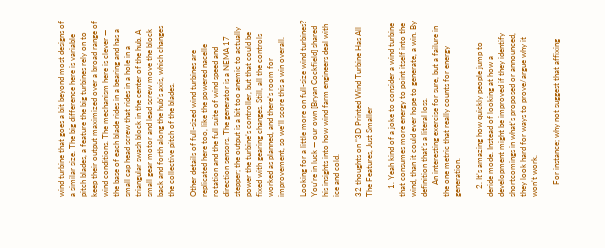wind turbine that goes a bit beyond most designs of a similar size. The big difference here is variable pitch blades, a feature the big turbines rely on to keep their output maximized over a broad range of wind conditions. The mechanism here is clever — the base of each blade rides in a bearing and has a small cap head screw that rides in a hole in a triangular swash block in the center of the hub. A small gear motor and lead screw move the block back and forth along the hub’s axis, which changes the collective pitch of the blades.

Other details of full-sized wind turbines are replicated here too, like the powered nacelle rotation and the full suite of wind speed and direction sensors. The generator is a NEMA 17 stepper; the output is a bit too anemic to actually power the turbine’s controller, but that could be fixed with gearing changes. Still, all the controls worked as planned, and there’s room for improvement, so we’ll score this a win overall.

Looking for a little more on full-size wind turbines? You’re in luck — our own [Bryan Cockfield] shared his insights into how wind farm engineers deal with ice and cold.

32 thoughts on “3D Printed Wind Turbine Has All The Features, Just Smaller

    1. Yeah kind of a joke to consider a wind turbine that consumes more energy to point itself into the wind, than it could ever hope to generate, a win. By definition that’s a literal loss.
      An interesting exercise for sure, but a failure in the one metric that really counts for energy generation.

    2. It’s amazing how quickly people jump to deride mode. Instead of looking at how a development might be improved if they identify shortcomings in what’s proposed or announced, they look hard for ways to prove/argue why it won’t work.

      For instance; why not suggest that affixing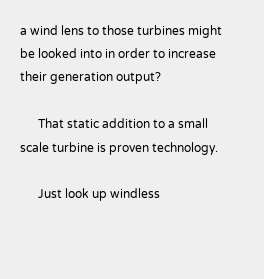a wind lens to those turbines might be looked into in order to increase their generation output?

      That static addition to a small scale turbine is proven technology.

      Just look up windless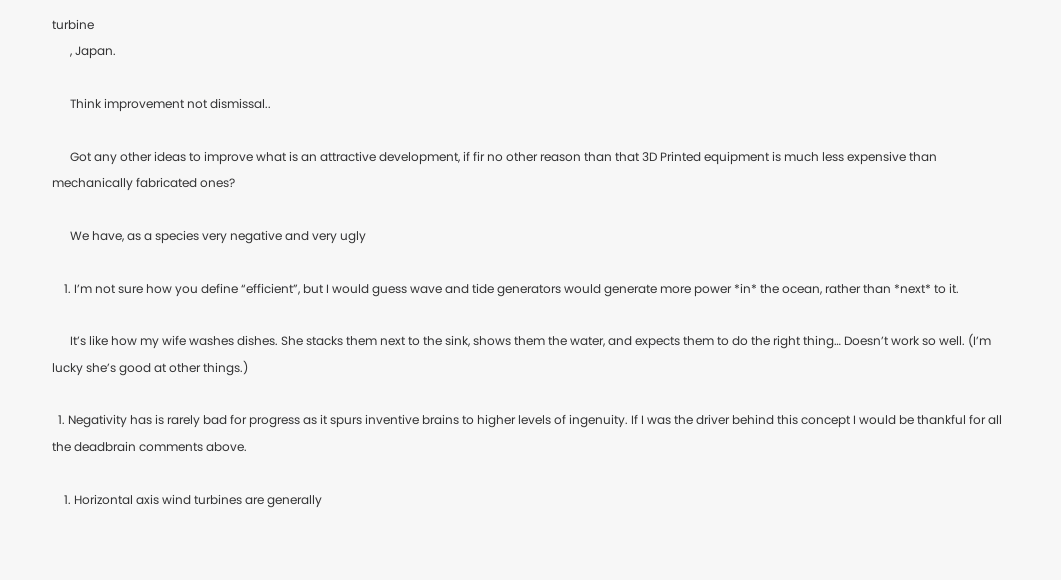turbine
      , Japan.

      Think improvement not dismissal..

      Got any other ideas to improve what is an attractive development, if fir no other reason than that 3D Printed equipment is much less expensive than mechanically fabricated ones?

      We have, as a species very negative and very ugly

    1. I’m not sure how you define “efficient”, but I would guess wave and tide generators would generate more power *in* the ocean, rather than *next* to it.

      It’s like how my wife washes dishes. She stacks them next to the sink, shows them the water, and expects them to do the right thing… Doesn’t work so well. (I’m lucky she’s good at other things.)

  1. Negativity has is rarely bad for progress as it spurs inventive brains to higher levels of ingenuity. If I was the driver behind this concept I would be thankful for all the deadbrain comments above.

    1. Horizontal axis wind turbines are generally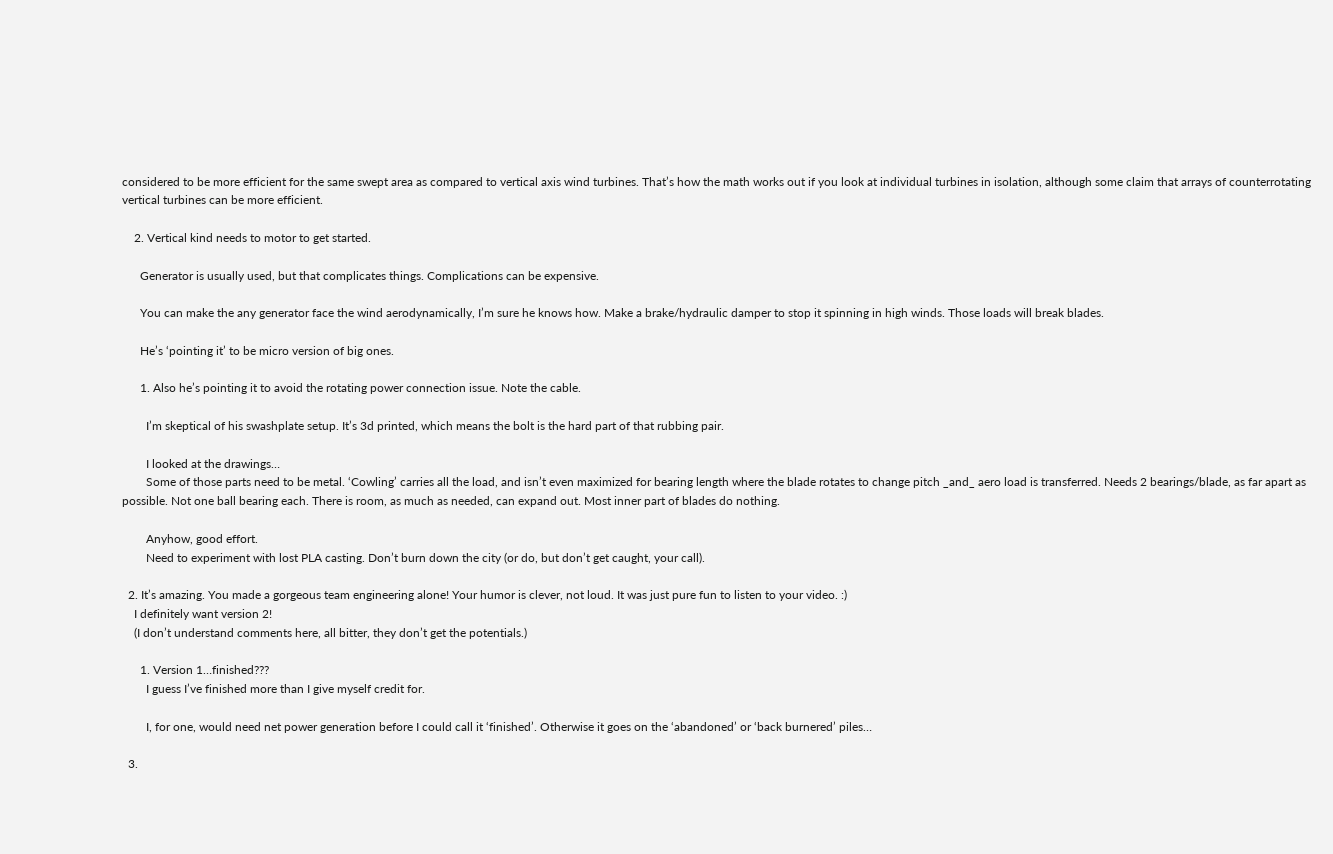considered to be more efficient for the same swept area as compared to vertical axis wind turbines. That’s how the math works out if you look at individual turbines in isolation, although some claim that arrays of counterrotating vertical turbines can be more efficient.

    2. Vertical kind needs to motor to get started.

      Generator is usually used, but that complicates things. Complications can be expensive.

      You can make the any generator face the wind aerodynamically, I’m sure he knows how. Make a brake/hydraulic damper to stop it spinning in high winds. Those loads will break blades.

      He’s ‘pointing it’ to be micro version of big ones.

      1. Also he’s pointing it to avoid the rotating power connection issue. Note the cable.

        I’m skeptical of his swashplate setup. It’s 3d printed, which means the bolt is the hard part of that rubbing pair.

        I looked at the drawings…
        Some of those parts need to be metal. ‘Cowling’ carries all the load, and isn’t even maximized for bearing length where the blade rotates to change pitch _and_ aero load is transferred. Needs 2 bearings/blade, as far apart as possible. Not one ball bearing each. There is room, as much as needed, can expand out. Most inner part of blades do nothing.

        Anyhow, good effort.
        Need to experiment with lost PLA casting. Don’t burn down the city (or do, but don’t get caught, your call).

  2. It’s amazing. You made a gorgeous team engineering alone! Your humor is clever, not loud. It was just pure fun to listen to your video. :)
    I definitely want version 2!
    (I don’t understand comments here, all bitter, they don’t get the potentials.)

      1. Version 1…finished???
        I guess I’ve finished more than I give myself credit for.

        I, for one, would need net power generation before I could call it ‘finished’. Otherwise it goes on the ‘abandoned’ or ‘back burnered’ piles…

  3.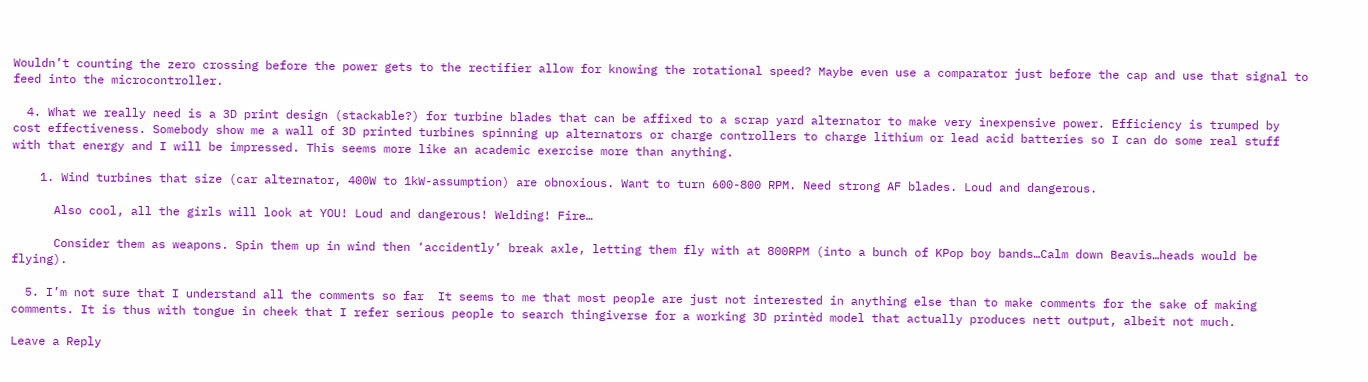Wouldn’t counting the zero crossing before the power gets to the rectifier allow for knowing the rotational speed? Maybe even use a comparator just before the cap and use that signal to feed into the microcontroller.

  4. What we really need is a 3D print design (stackable?) for turbine blades that can be affixed to a scrap yard alternator to make very inexpensive power. Efficiency is trumped by cost effectiveness. Somebody show me a wall of 3D printed turbines spinning up alternators or charge controllers to charge lithium or lead acid batteries so I can do some real stuff with that energy and I will be impressed. This seems more like an academic exercise more than anything.

    1. Wind turbines that size (car alternator, 400W to 1kW-assumption) are obnoxious. Want to turn 600-800 RPM. Need strong AF blades. Loud and dangerous.

      Also cool, all the girls will look at YOU! Loud and dangerous! Welding! Fire…

      Consider them as weapons. Spin them up in wind then ‘accidently’ break axle, letting them fly with at 800RPM (into a bunch of KPop boy bands…Calm down Beavis…heads would be flying).

  5. I’m not sure that I understand all the comments so far  It seems to me that most people are just not interested in anything else than to make comments for the sake of making comments. It is thus with tongue in cheek that I refer serious people to search thingiverse for a working 3D printèd model that actually produces nett output, albeit not much.

Leave a Reply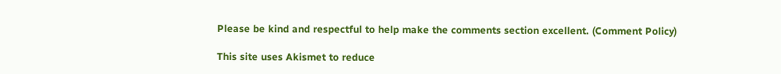Please be kind and respectful to help make the comments section excellent. (Comment Policy)

This site uses Akismet to reduce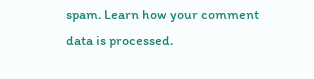spam. Learn how your comment data is processed.